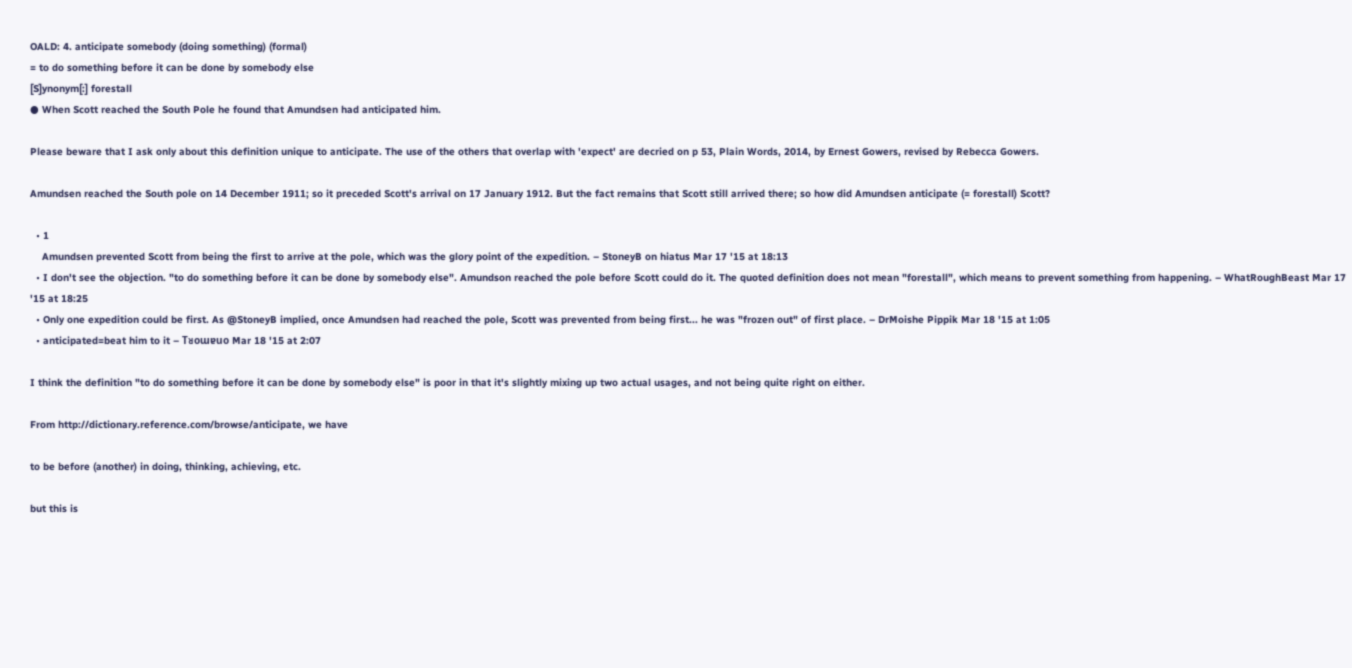OALD: 4. anticipate somebody (doing something) (formal)
= to do something before it can be done by somebody else
[S]ynonym[:] forestall
● When Scott reached the South Pole he found that Amundsen had anticipated him.

Please beware that I ask only about this definition unique to anticipate. The use of the others that overlap with 'expect' are decried on p 53, Plain Words, 2014, by Ernest Gowers, revised by Rebecca Gowers.

Amundsen reached the South pole on 14 December 1911; so it preceded Scott's arrival on 17 January 1912. But the fact remains that Scott still arrived there; so how did Amundsen anticipate (= forestall) Scott?

  • 1
    Amundsen prevented Scott from being the first to arrive at the pole, which was the glory point of the expedition. – StoneyB on hiatus Mar 17 '15 at 18:13
  • I don't see the objection. "to do something before it can be done by somebody else". Amundson reached the pole before Scott could do it. The quoted definition does not mean "forestall", which means to prevent something from happening. – WhatRoughBeast Mar 17 '15 at 18:25
  • Only one expedition could be first. As @StoneyB implied, once Amundsen had reached the pole, Scott was prevented from being first... he was "frozen out" of first place. – DrMoishe Pippik Mar 18 '15 at 1:05
  • anticipated=beat him to it – Tᴚoɯɐuo Mar 18 '15 at 2:07

I think the definition "to do something before it can be done by somebody else" is poor in that it's slightly mixing up two actual usages, and not being quite right on either.

From http://dictionary.reference.com/browse/anticipate, we have

to be before (another) in doing, thinking, achieving, etc.

but this is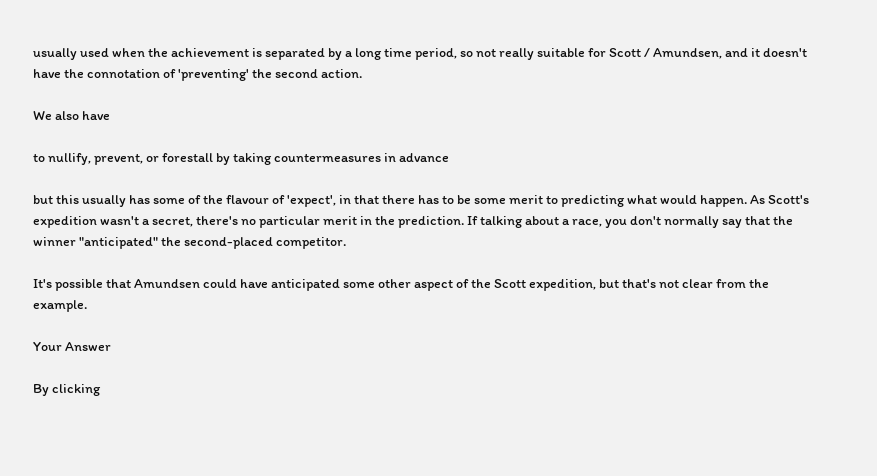usually used when the achievement is separated by a long time period, so not really suitable for Scott / Amundsen, and it doesn't have the connotation of 'preventing' the second action.

We also have

to nullify, prevent, or forestall by taking countermeasures in advance

but this usually has some of the flavour of 'expect', in that there has to be some merit to predicting what would happen. As Scott's expedition wasn't a secret, there's no particular merit in the prediction. If talking about a race, you don't normally say that the winner "anticipated" the second-placed competitor.

It's possible that Amundsen could have anticipated some other aspect of the Scott expedition, but that's not clear from the example.

Your Answer

By clicking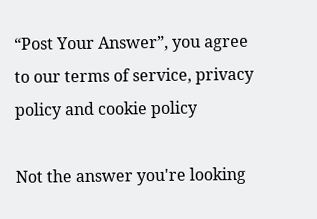“Post Your Answer”, you agree to our terms of service, privacy policy and cookie policy

Not the answer you're looking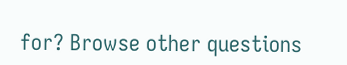for? Browse other questions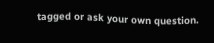tagged or ask your own question.